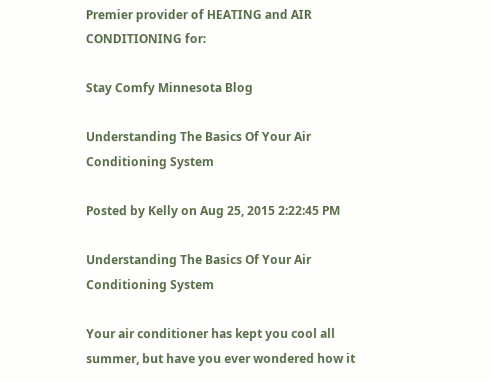Premier provider of HEATING and AIR CONDITIONING for:

Stay Comfy Minnesota Blog

Understanding The Basics Of Your Air Conditioning System

Posted by Kelly on Aug 25, 2015 2:22:45 PM

Understanding The Basics Of Your Air Conditioning System

Your air conditioner has kept you cool all summer, but have you ever wondered how it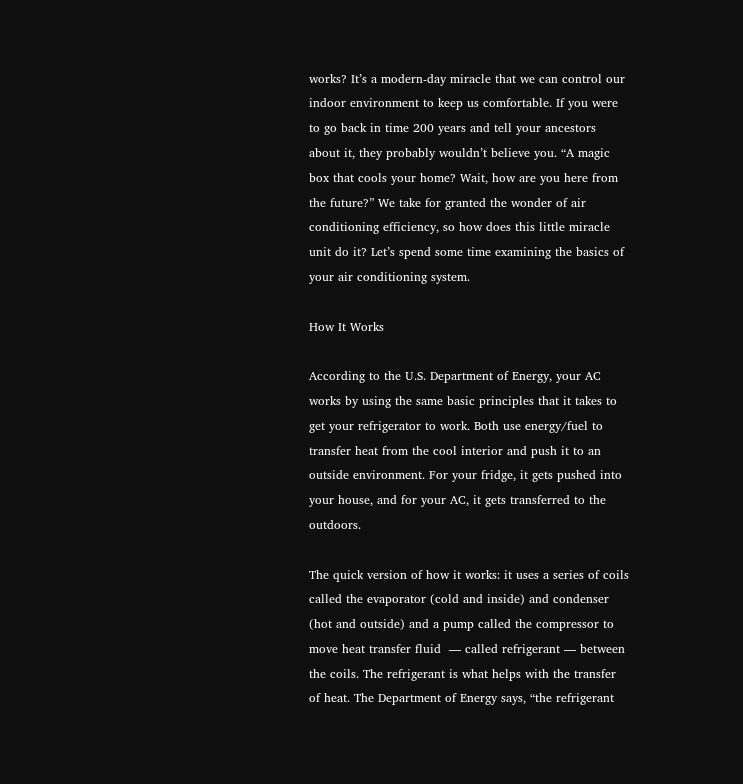works? It’s a modern-day miracle that we can control our indoor environment to keep us comfortable. If you were to go back in time 200 years and tell your ancestors about it, they probably wouldn’t believe you. “A magic box that cools your home? Wait, how are you here from the future?” We take for granted the wonder of air conditioning efficiency, so how does this little miracle unit do it? Let’s spend some time examining the basics of your air conditioning system.

How It Works

According to the U.S. Department of Energy, your AC works by using the same basic principles that it takes to get your refrigerator to work. Both use energy/fuel to transfer heat from the cool interior and push it to an outside environment. For your fridge, it gets pushed into your house, and for your AC, it gets transferred to the outdoors.

The quick version of how it works: it uses a series of coils called the evaporator (cold and inside) and condenser (hot and outside) and a pump called the compressor to move heat transfer fluid  — called refrigerant — between the coils. The refrigerant is what helps with the transfer of heat. The Department of Energy says, “the refrigerant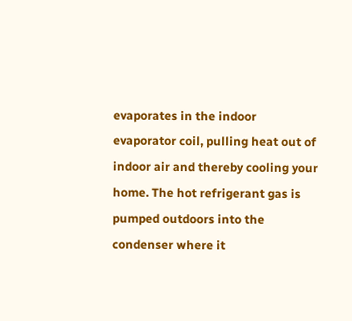evaporates in the indoor evaporator coil, pulling heat out of indoor air and thereby cooling your home. The hot refrigerant gas is pumped outdoors into the condenser where it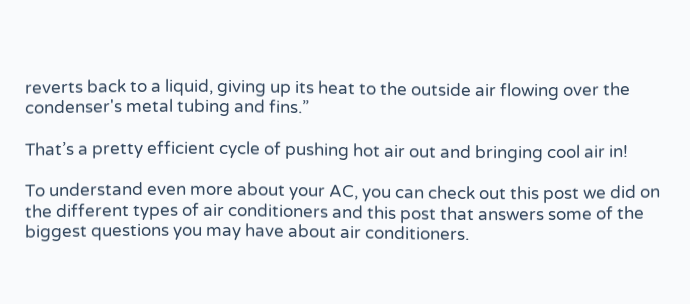reverts back to a liquid, giving up its heat to the outside air flowing over the condenser's metal tubing and fins.”

That’s a pretty efficient cycle of pushing hot air out and bringing cool air in!

To understand even more about your AC, you can check out this post we did on the different types of air conditioners and this post that answers some of the biggest questions you may have about air conditioners.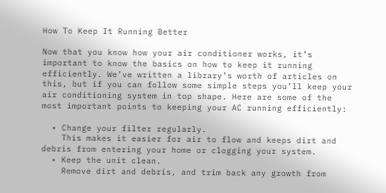How To Keep It Running Better

Now that you know how your air conditioner works, it’s important to know the basics on how to keep it running efficiently. We’ve written a library’s worth of articles on this, but if you can follow some simple steps you’ll keep your air conditioning system in top shape. Here are some of the most important points to keeping your AC running efficiently:

  • Change your filter regularly.
    This makes it easier for air to flow and keeps dirt and debris from entering your home or clogging your system.
  • Keep the unit clean.
    Remove dirt and debris, and trim back any growth from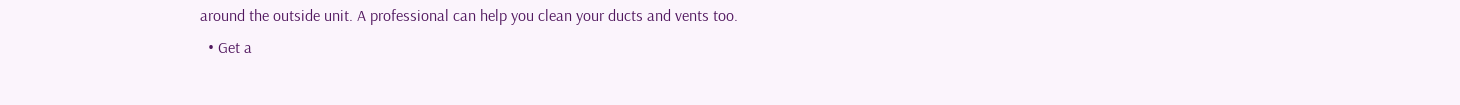around the outside unit. A professional can help you clean your ducts and vents too.
  • Get a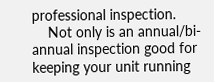professional inspection.
    Not only is an annual/bi-annual inspection good for keeping your unit running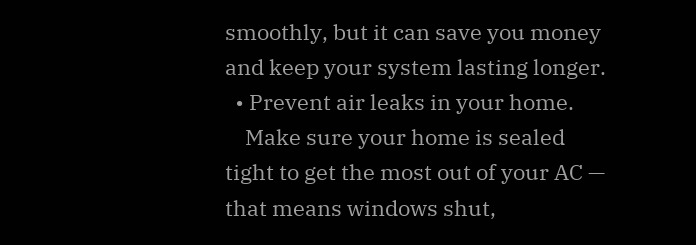smoothly, but it can save you money and keep your system lasting longer.
  • Prevent air leaks in your home.
    Make sure your home is sealed tight to get the most out of your AC — that means windows shut,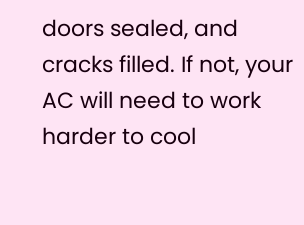doors sealed, and cracks filled. If not, your AC will need to work harder to cool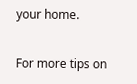your home.

For more tips on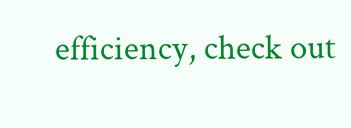efficiency, check out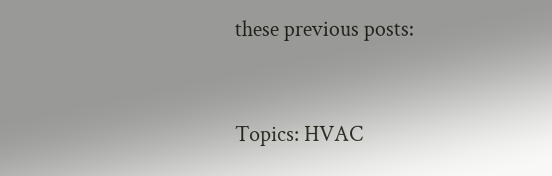these previous posts:


Topics: HVAC